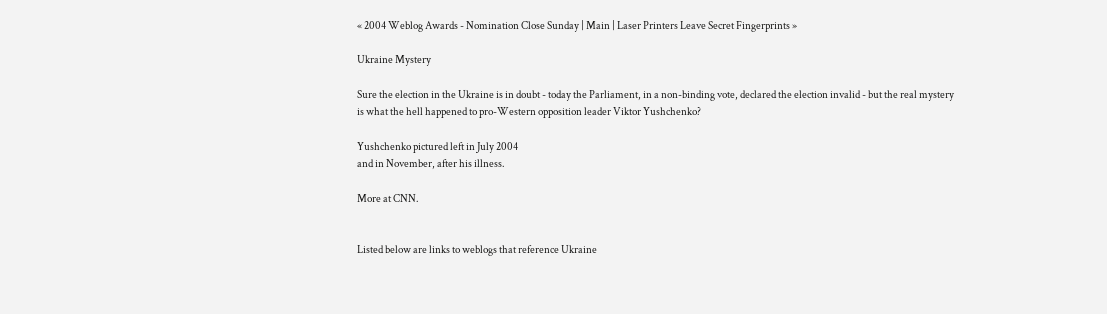« 2004 Weblog Awards - Nomination Close Sunday | Main | Laser Printers Leave Secret Fingerprints »

Ukraine Mystery

Sure the election in the Ukraine is in doubt - today the Parliament, in a non-binding vote, declared the election invalid - but the real mystery is what the hell happened to pro-Western opposition leader Viktor Yushchenko?

Yushchenko pictured left in July 2004
and in November, after his illness.

More at CNN.


Listed below are links to weblogs that reference Ukraine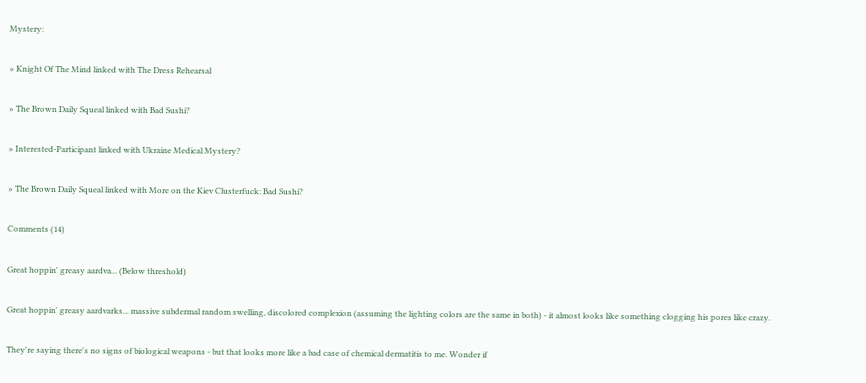Mystery:

» Knight Of The Mind linked with The Dress Rehearsal

» The Brown Daily Squeal linked with Bad Sushi?

» Interested-Participant linked with Ukraine Medical Mystery?

» The Brown Daily Squeal linked with More on the Kiev Clusterfuck: Bad Sushi?

Comments (14)

Great hoppin' greasy aardva... (Below threshold)

Great hoppin' greasy aardvarks... massive subdermal random swelling, discolored complexion (assuming the lighting colors are the same in both) - it almost looks like something clogging his pores like crazy.

They're saying there's no signs of biological weapons - but that looks more like a bad case of chemical dermatitis to me. Wonder if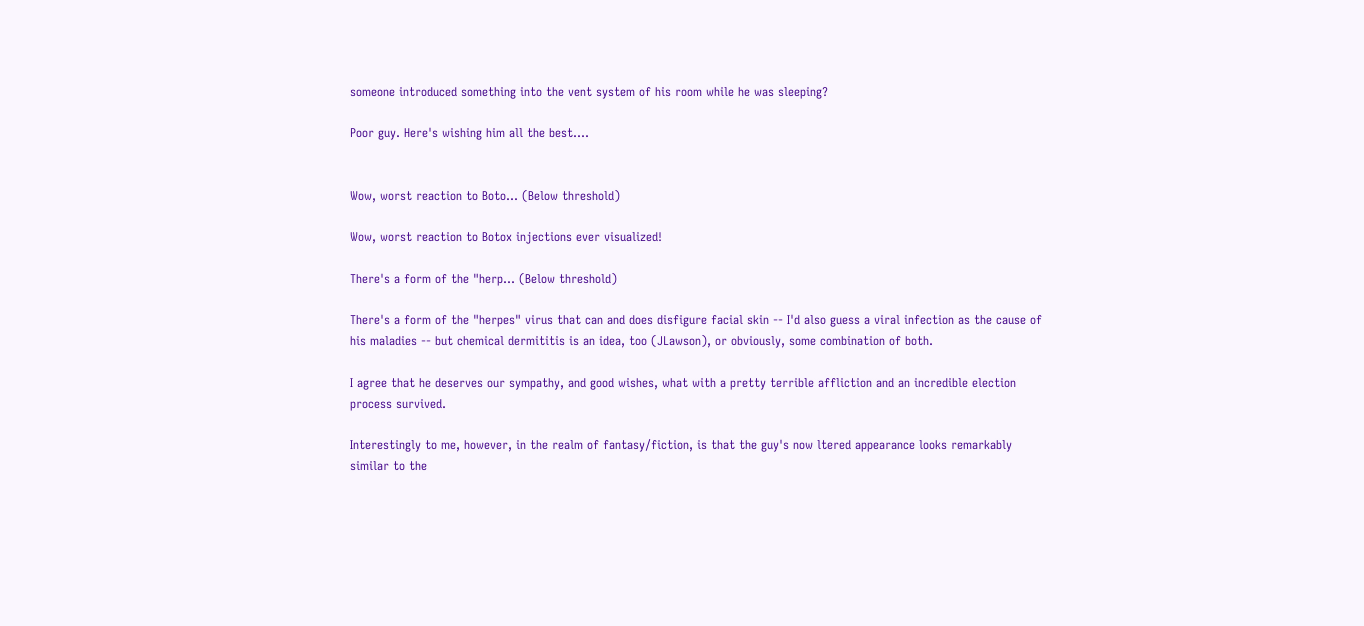someone introduced something into the vent system of his room while he was sleeping?

Poor guy. Here's wishing him all the best....


Wow, worst reaction to Boto... (Below threshold)

Wow, worst reaction to Botox injections ever visualized!

There's a form of the "herp... (Below threshold)

There's a form of the "herpes" virus that can and does disfigure facial skin -- I'd also guess a viral infection as the cause of his maladies -- but chemical dermititis is an idea, too (JLawson), or obviously, some combination of both.

I agree that he deserves our sympathy, and good wishes, what with a pretty terrible affliction and an incredible election process survived.

Interestingly to me, however, in the realm of fantasy/fiction, is that the guy's now ltered appearance looks remarkably similar to the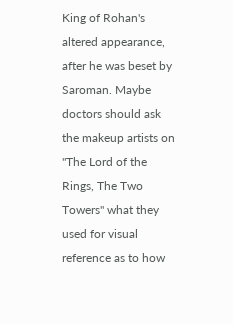King of Rohan's altered appearance, after he was beset by Saroman. Maybe doctors should ask the makeup artists on "The Lord of the Rings, The Two Towers" what they used for visual reference as to how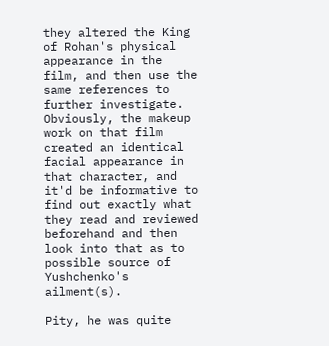they altered the King of Rohan's physical appearance in the film, and then use the same references to further investigate. Obviously, the makeup work on that film created an identical facial appearance in that character, and it'd be informative to find out exactly what they read and reviewed beforehand and then look into that as to possible source of Yushchenko's ailment(s).

Pity, he was quite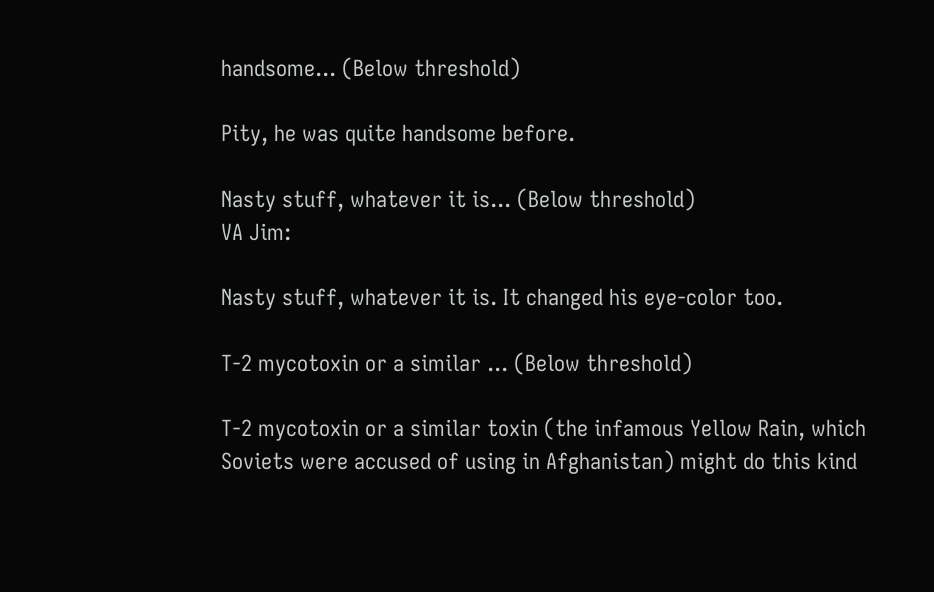handsome... (Below threshold)

Pity, he was quite handsome before.

Nasty stuff, whatever it is... (Below threshold)
VA Jim:

Nasty stuff, whatever it is. It changed his eye-color too.

T-2 mycotoxin or a similar ... (Below threshold)

T-2 mycotoxin or a similar toxin (the infamous Yellow Rain, which Soviets were accused of using in Afghanistan) might do this kind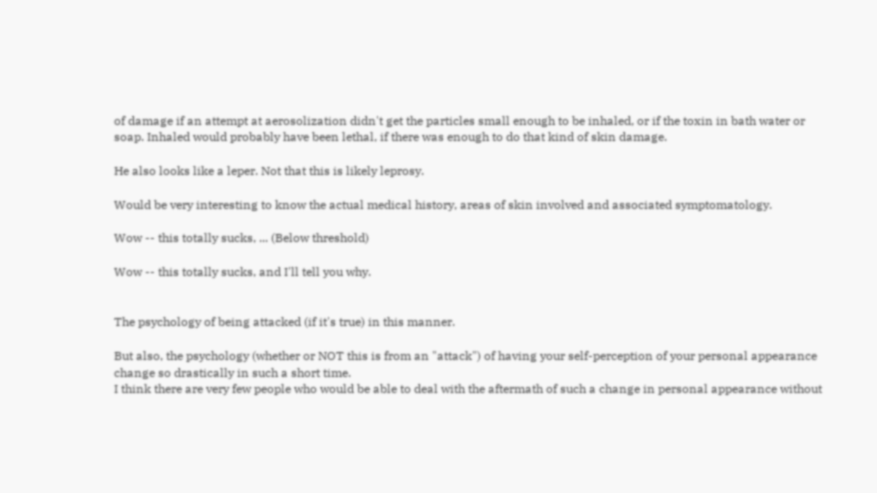of damage if an attempt at aerosolization didn't get the particles small enough to be inhaled, or if the toxin in bath water or soap. Inhaled would probably have been lethal, if there was enough to do that kind of skin damage.

He also looks like a leper. Not that this is likely leprosy.

Would be very interesting to know the actual medical history, areas of skin involved and associated symptomatology.

Wow -- this totally sucks, ... (Below threshold)

Wow -- this totally sucks, and I'll tell you why.


The psychology of being attacked (if it's true) in this manner.

But also, the psychology (whether or NOT this is from an "attack") of having your self-perception of your personal appearance change so drastically in such a short time.
I think there are very few people who would be able to deal with the aftermath of such a change in personal appearance without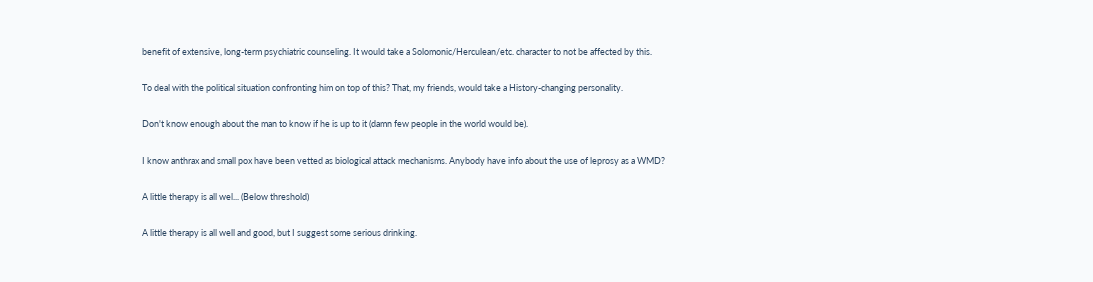benefit of extensive, long-term psychiatric counseling. It would take a Solomonic/Herculean/etc. character to not be affected by this.

To deal with the political situation confronting him on top of this? That, my friends, would take a History-changing personality.

Don't know enough about the man to know if he is up to it (damn few people in the world would be).

I know anthrax and small pox have been vetted as biological attack mechanisms. Anybody have info about the use of leprosy as a WMD?

A little therapy is all wel... (Below threshold)

A little therapy is all well and good, but I suggest some serious drinking.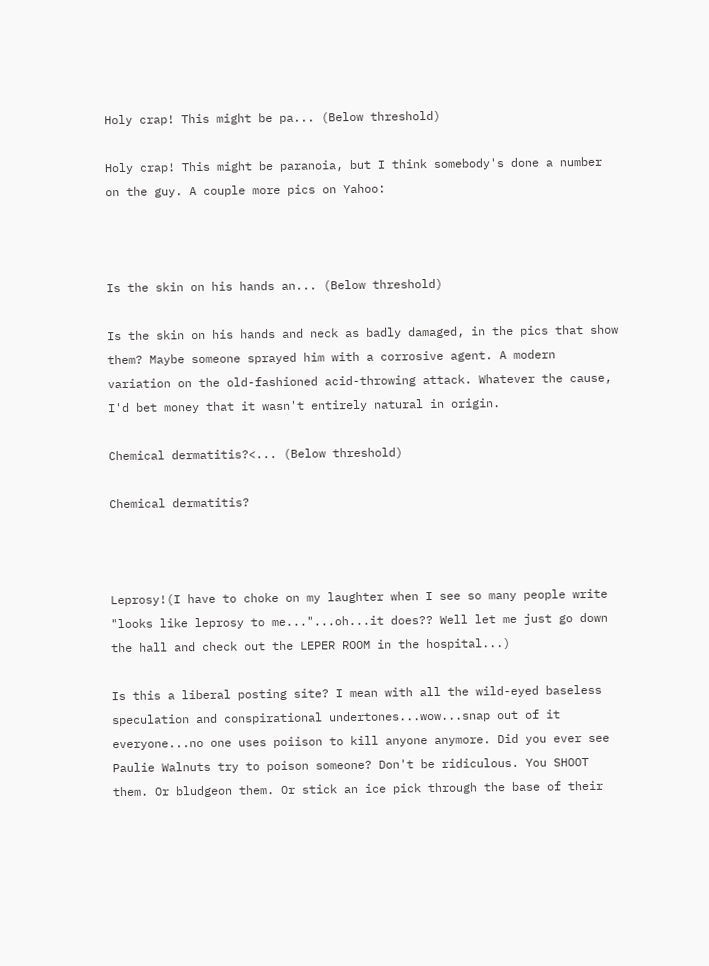Holy crap! This might be pa... (Below threshold)

Holy crap! This might be paranoia, but I think somebody's done a number on the guy. A couple more pics on Yahoo:



Is the skin on his hands an... (Below threshold)

Is the skin on his hands and neck as badly damaged, in the pics that show them? Maybe someone sprayed him with a corrosive agent. A modern variation on the old-fashioned acid-throwing attack. Whatever the cause, I'd bet money that it wasn't entirely natural in origin.

Chemical dermatitis?<... (Below threshold)

Chemical dermatitis?



Leprosy!(I have to choke on my laughter when I see so many people write "looks like leprosy to me..."...oh...it does?? Well let me just go down the hall and check out the LEPER ROOM in the hospital...)

Is this a liberal posting site? I mean with all the wild-eyed baseless speculation and conspirational undertones...wow...snap out of it everyone...no one uses poiison to kill anyone anymore. Did you ever see Paulie Walnuts try to poison someone? Don't be ridiculous. You SHOOT them. Or bludgeon them. Or stick an ice pick through the base of their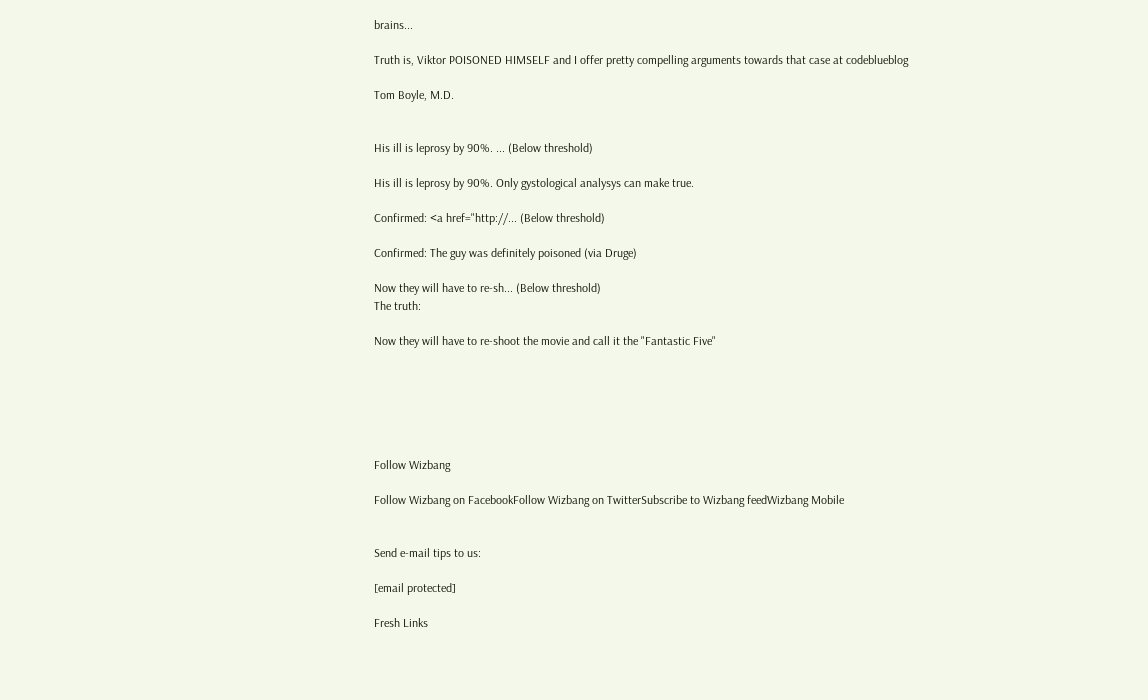brains...

Truth is, Viktor POISONED HIMSELF and I offer pretty compelling arguments towards that case at codeblueblog

Tom Boyle, M.D.


His ill is leprosy by 90%. ... (Below threshold)

His ill is leprosy by 90%. Only gystological analysys can make true.

Confirmed: <a href="http://... (Below threshold)

Confirmed: The guy was definitely poisoned (via Druge)

Now they will have to re-sh... (Below threshold)
The truth:

Now they will have to re-shoot the movie and call it the "Fantastic Five"






Follow Wizbang

Follow Wizbang on FacebookFollow Wizbang on TwitterSubscribe to Wizbang feedWizbang Mobile


Send e-mail tips to us:

[email protected]

Fresh Links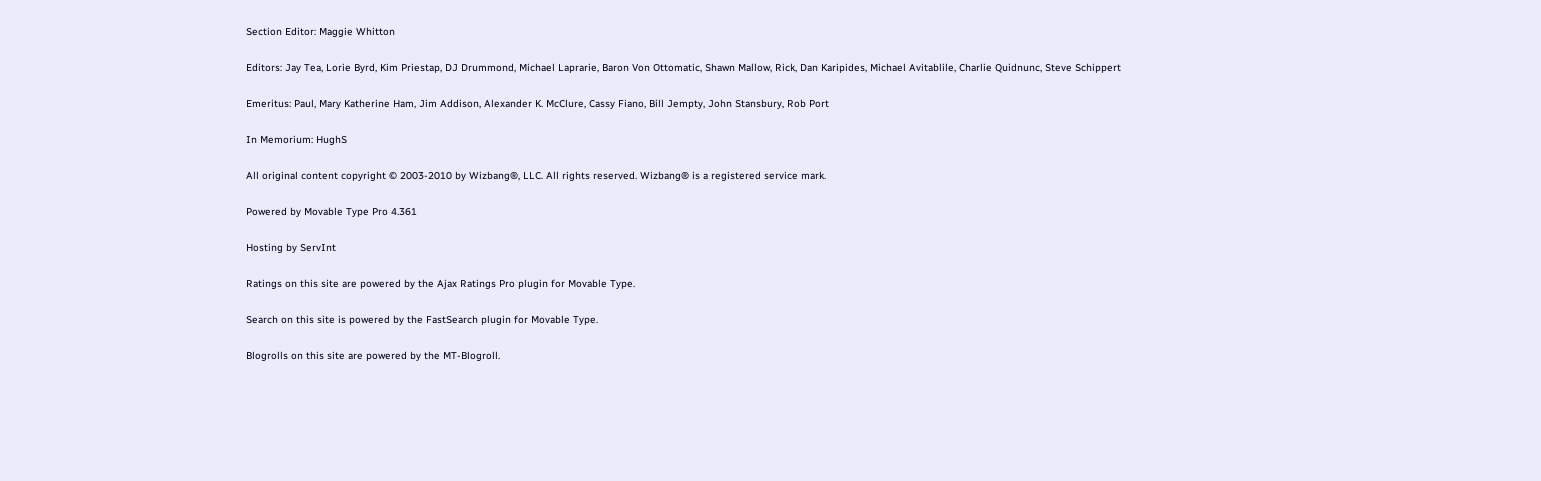Section Editor: Maggie Whitton

Editors: Jay Tea, Lorie Byrd, Kim Priestap, DJ Drummond, Michael Laprarie, Baron Von Ottomatic, Shawn Mallow, Rick, Dan Karipides, Michael Avitablile, Charlie Quidnunc, Steve Schippert

Emeritus: Paul, Mary Katherine Ham, Jim Addison, Alexander K. McClure, Cassy Fiano, Bill Jempty, John Stansbury, Rob Port

In Memorium: HughS

All original content copyright © 2003-2010 by Wizbang®, LLC. All rights reserved. Wizbang® is a registered service mark.

Powered by Movable Type Pro 4.361

Hosting by ServInt

Ratings on this site are powered by the Ajax Ratings Pro plugin for Movable Type.

Search on this site is powered by the FastSearch plugin for Movable Type.

Blogrolls on this site are powered by the MT-Blogroll.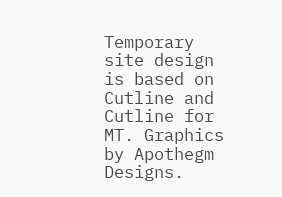Temporary site design is based on Cutline and Cutline for MT. Graphics by Apothegm Designs.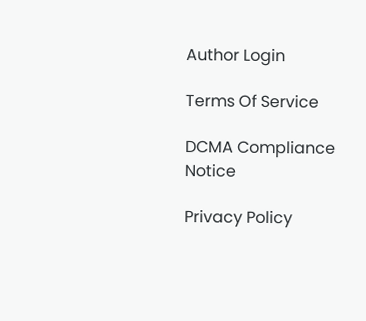Author Login

Terms Of Service

DCMA Compliance Notice

Privacy Policy